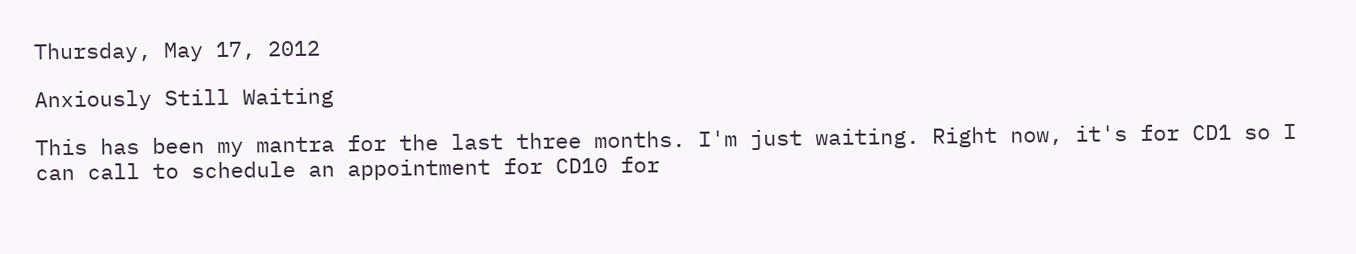Thursday, May 17, 2012

Anxiously Still Waiting

This has been my mantra for the last three months. I'm just waiting. Right now, it's for CD1 so I can call to schedule an appointment for CD10 for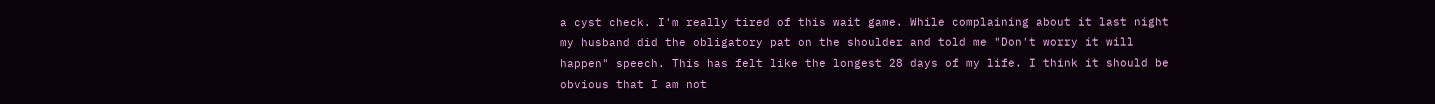a cyst check. I'm really tired of this wait game. While complaining about it last night my husband did the obligatory pat on the shoulder and told me "Don't worry it will happen" speech. This has felt like the longest 28 days of my life. I think it should be obvious that I am not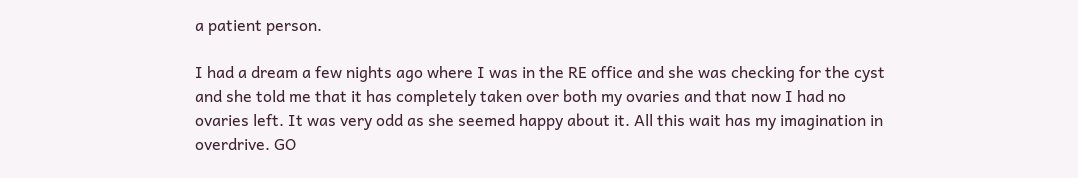a patient person.

I had a dream a few nights ago where I was in the RE office and she was checking for the cyst and she told me that it has completely taken over both my ovaries and that now I had no ovaries left. It was very odd as she seemed happy about it. All this wait has my imagination in overdrive. GO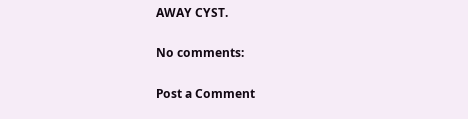AWAY CYST.

No comments:

Post a Comment